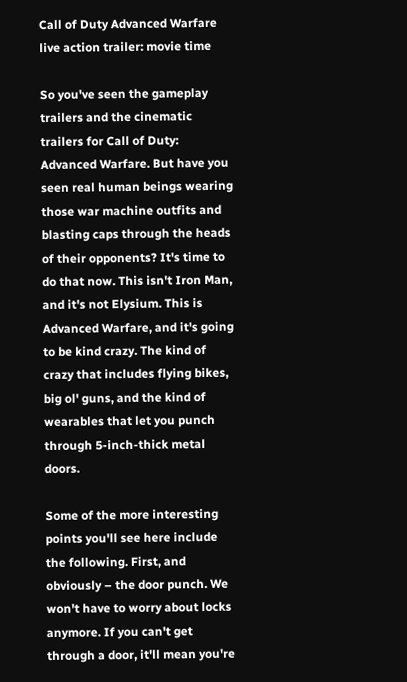Call of Duty Advanced Warfare live action trailer: movie time

So you've seen the gameplay trailers and the cinematic trailers for Call of Duty: Advanced Warfare. But have you seen real human beings wearing those war machine outfits and blasting caps through the heads of their opponents? It's time to do that now. This isn't Iron Man, and it's not Elysium. This is Advanced Warfare, and it's going to be kind crazy. The kind of crazy that includes flying bikes, big ol' guns, and the kind of wearables that let you punch through 5-inch-thick metal doors.

Some of the more interesting points you'll see here include the following. First, and obviously – the door punch. We won't have to worry about locks anymore. If you can't get through a door, it'll mean you're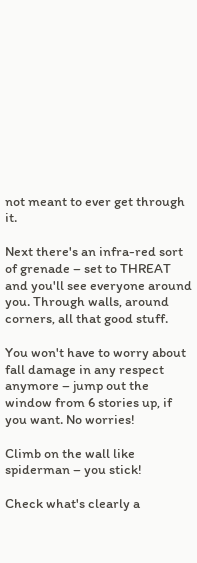not meant to ever get through it.

Next there's an infra-red sort of grenade – set to THREAT and you'll see everyone around you. Through walls, around corners, all that good stuff.

You won't have to worry about fall damage in any respect anymore – jump out the window from 6 stories up, if you want. No worries!

Climb on the wall like spiderman – you stick!

Check what's clearly a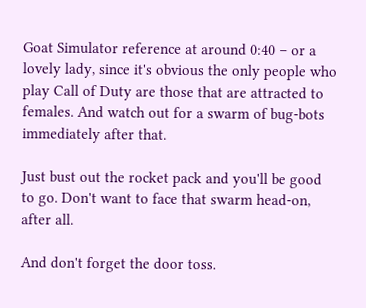Goat Simulator reference at around 0:40 – or a lovely lady, since it's obvious the only people who play Call of Duty are those that are attracted to females. And watch out for a swarm of bug-bots immediately after that.

Just bust out the rocket pack and you'll be good to go. Don't want to face that swarm head-on, after all.

And don't forget the door toss.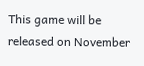This game will be released on November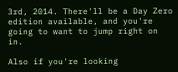3rd, 2014. There'll be a Day Zero edition available, and you're going to want to jump right on in.

Also if you're looking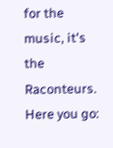for the music, it's the Raconteurs. Here you go: